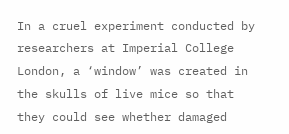In a cruel experiment conducted by researchers at Imperial College London, a ‘window’ was created in the skulls of live mice so that they could see whether damaged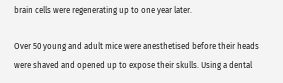brain cells were regenerating up to one year later.

Over 50 young and adult mice were anesthetised before their heads were shaved and opened up to expose their skulls. Using a dental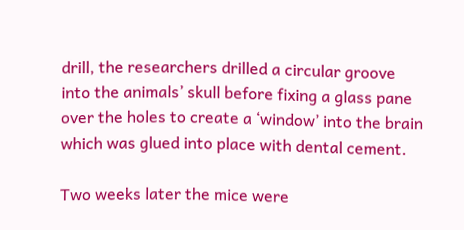drill, the researchers drilled a circular groove into the animals’ skull before fixing a glass pane over the holes to create a ‘window’ into the brain which was glued into place with dental cement.

Two weeks later the mice were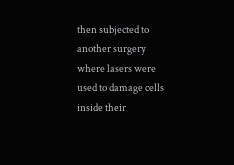then subjected to another surgery where lasers were used to damage cells inside their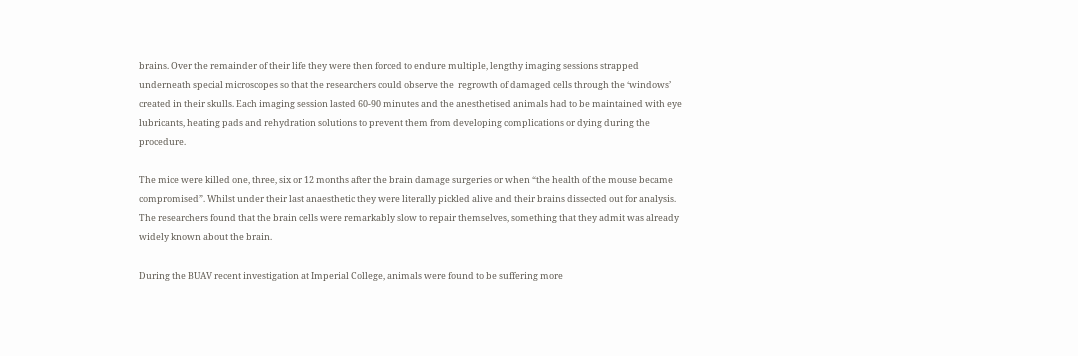brains. Over the remainder of their life they were then forced to endure multiple, lengthy imaging sessions strapped underneath special microscopes so that the researchers could observe the  regrowth of damaged cells through the ‘windows’ created in their skulls. Each imaging session lasted 60-90 minutes and the anesthetised animals had to be maintained with eye lubricants, heating pads and rehydration solutions to prevent them from developing complications or dying during the procedure.

The mice were killed one, three, six or 12 months after the brain damage surgeries or when “the health of the mouse became compromised”. Whilst under their last anaesthetic they were literally pickled alive and their brains dissected out for analysis. The researchers found that the brain cells were remarkably slow to repair themselves, something that they admit was already widely known about the brain.

During the BUAV recent investigation at Imperial College, animals were found to be suffering more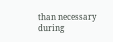than necessary during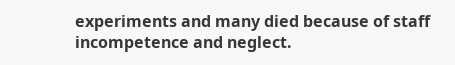experiments and many died because of staff incompetence and neglect.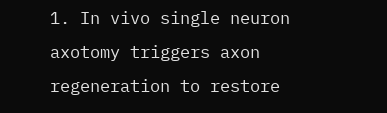1. In vivo single neuron axotomy triggers axon regeneration to restore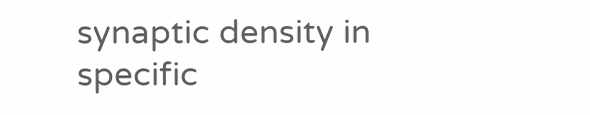synaptic density in specific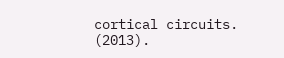cortical circuits. (2013).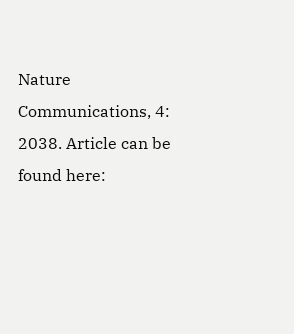Nature Communications, 4: 2038. Article can be found here: